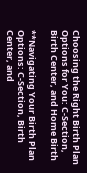Choosing the Right Birth Plan Options for You: C-Section, Birth Center, and Home Birth

**Navigating Your Birth Plan Options: C-Section, Birth Center, and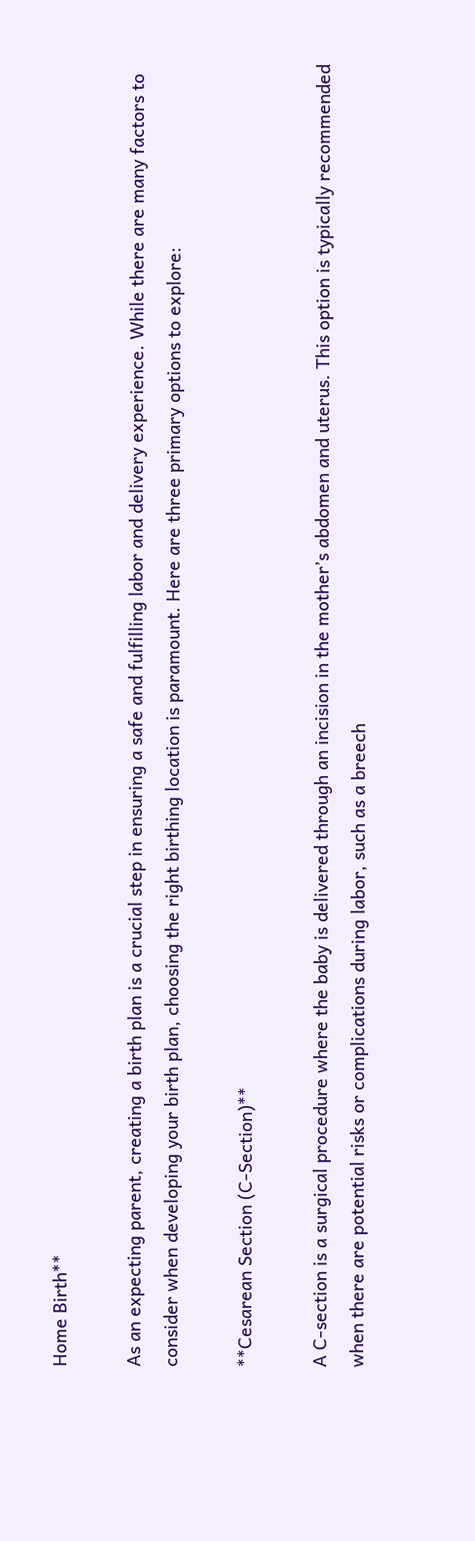Home Birth**

As an expecting parent, creating a birth plan is a crucial step in ensuring a safe and fulfilling labor and delivery experience. While there are many factors to consider when developing your birth plan, choosing the right birthing location is paramount. Here are three primary options to explore:

**Cesarean Section (C-Section)**

A C-section is a surgical procedure where the baby is delivered through an incision in the mother’s abdomen and uterus. This option is typically recommended when there are potential risks or complications during labor, such as a breech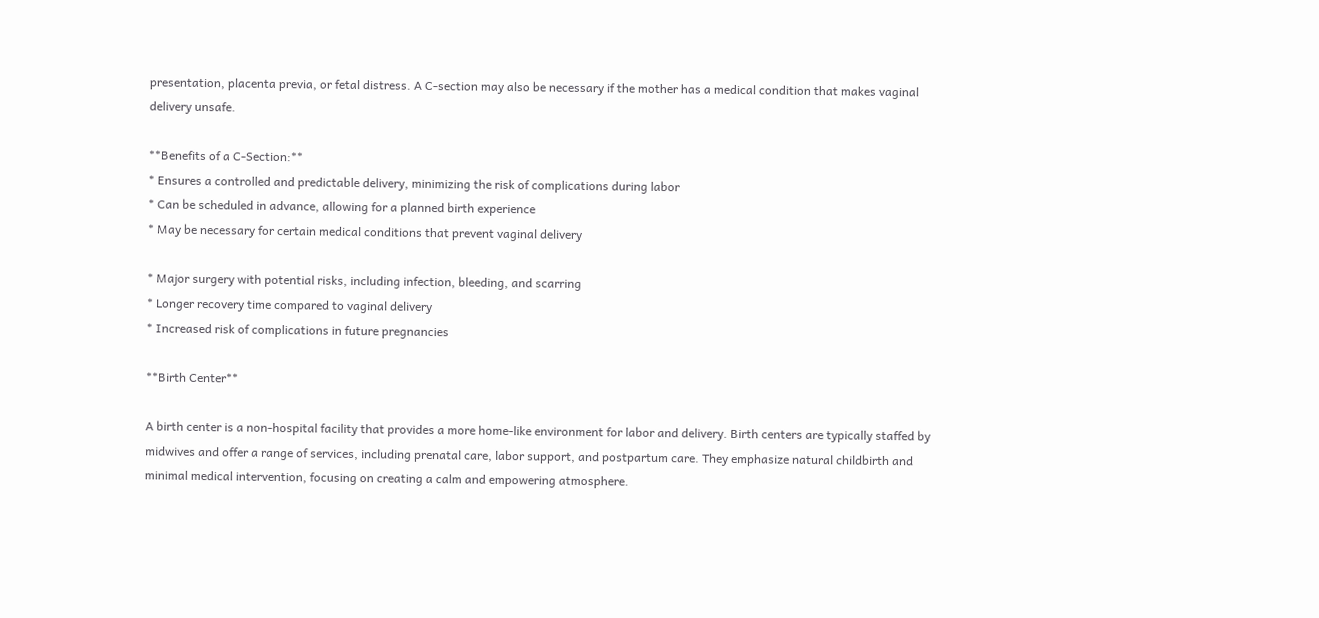presentation, placenta previa, or fetal distress. A C-section may also be necessary if the mother has a medical condition that makes vaginal delivery unsafe.

**Benefits of a C-Section:**
* Ensures a controlled and predictable delivery, minimizing the risk of complications during labor
* Can be scheduled in advance, allowing for a planned birth experience
* May be necessary for certain medical conditions that prevent vaginal delivery

* Major surgery with potential risks, including infection, bleeding, and scarring
* Longer recovery time compared to vaginal delivery
* Increased risk of complications in future pregnancies

**Birth Center**

A birth center is a non-hospital facility that provides a more home-like environment for labor and delivery. Birth centers are typically staffed by midwives and offer a range of services, including prenatal care, labor support, and postpartum care. They emphasize natural childbirth and minimal medical intervention, focusing on creating a calm and empowering atmosphere.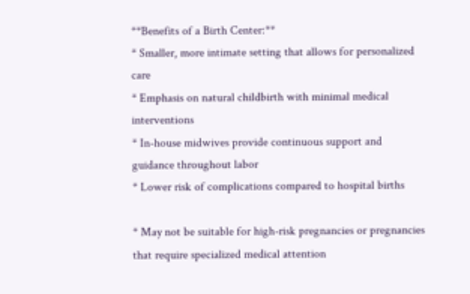**Benefits of a Birth Center:**
* Smaller, more intimate setting that allows for personalized care
* Emphasis on natural childbirth with minimal medical interventions
* In-house midwives provide continuous support and guidance throughout labor
* Lower risk of complications compared to hospital births

* May not be suitable for high-risk pregnancies or pregnancies that require specialized medical attention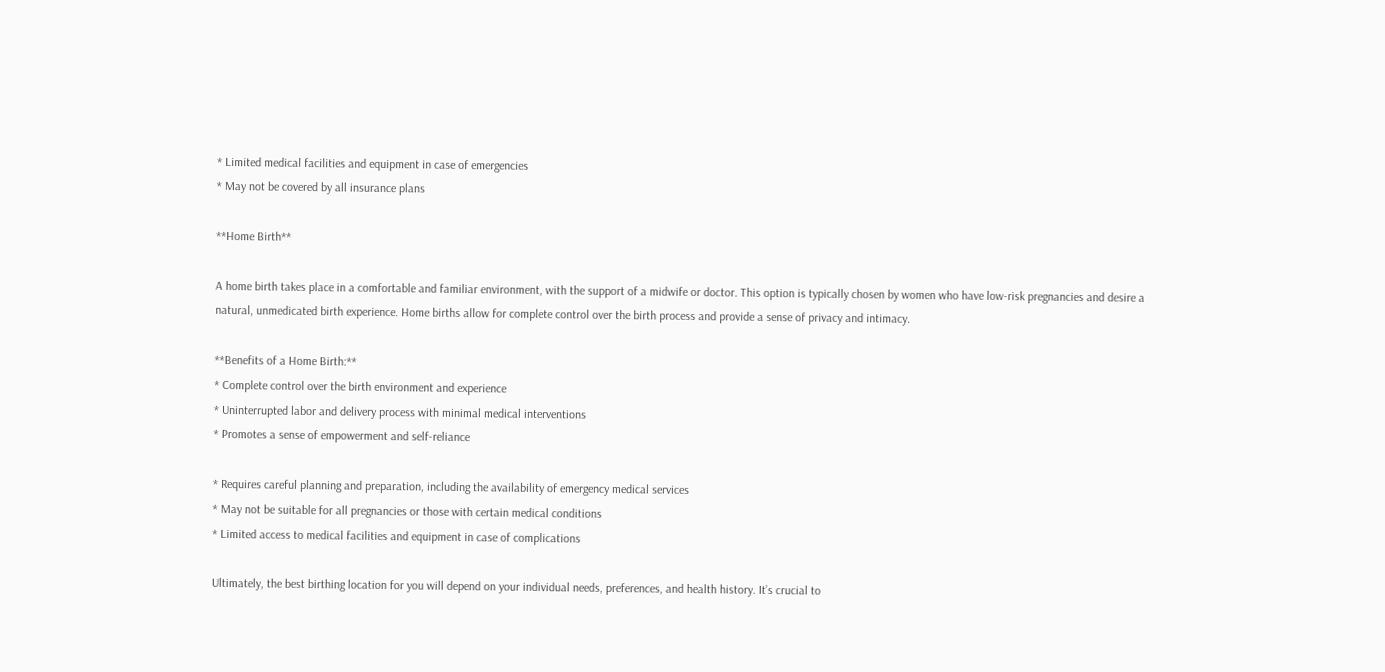* Limited medical facilities and equipment in case of emergencies
* May not be covered by all insurance plans

**Home Birth**

A home birth takes place in a comfortable and familiar environment, with the support of a midwife or doctor. This option is typically chosen by women who have low-risk pregnancies and desire a natural, unmedicated birth experience. Home births allow for complete control over the birth process and provide a sense of privacy and intimacy.

**Benefits of a Home Birth:**
* Complete control over the birth environment and experience
* Uninterrupted labor and delivery process with minimal medical interventions
* Promotes a sense of empowerment and self-reliance

* Requires careful planning and preparation, including the availability of emergency medical services
* May not be suitable for all pregnancies or those with certain medical conditions
* Limited access to medical facilities and equipment in case of complications

Ultimately, the best birthing location for you will depend on your individual needs, preferences, and health history. It’s crucial to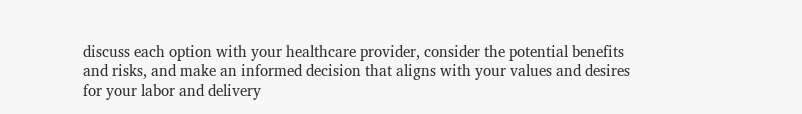discuss each option with your healthcare provider, consider the potential benefits and risks, and make an informed decision that aligns with your values and desires for your labor and delivery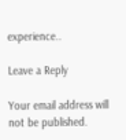experience..

Leave a Reply

Your email address will not be published.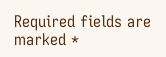Required fields are marked *